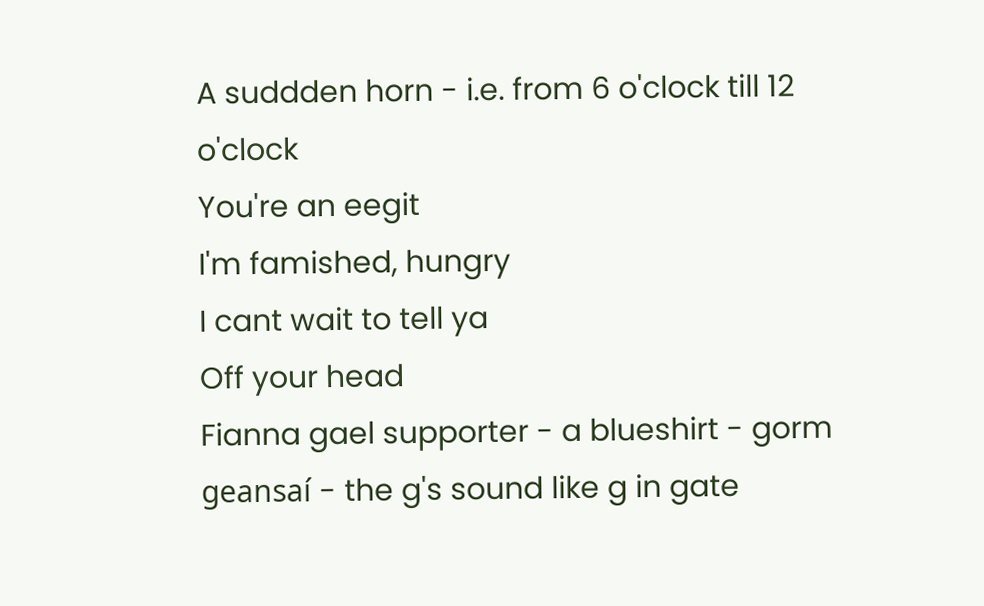A suddden horn - i.e. from 6 o'clock till 12 o'clock
You're an eegit
I'm famished, hungry
I cant wait to tell ya
Off your head
Fianna gael supporter - a blueshirt - gorm geansaí - the g's sound like g in gate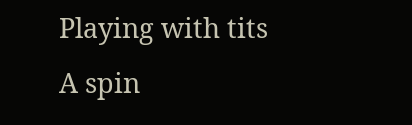Playing with tits
A spin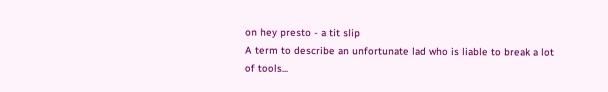on hey presto - a tit slip
A term to describe an unfortunate lad who is liable to break a lot of tools...